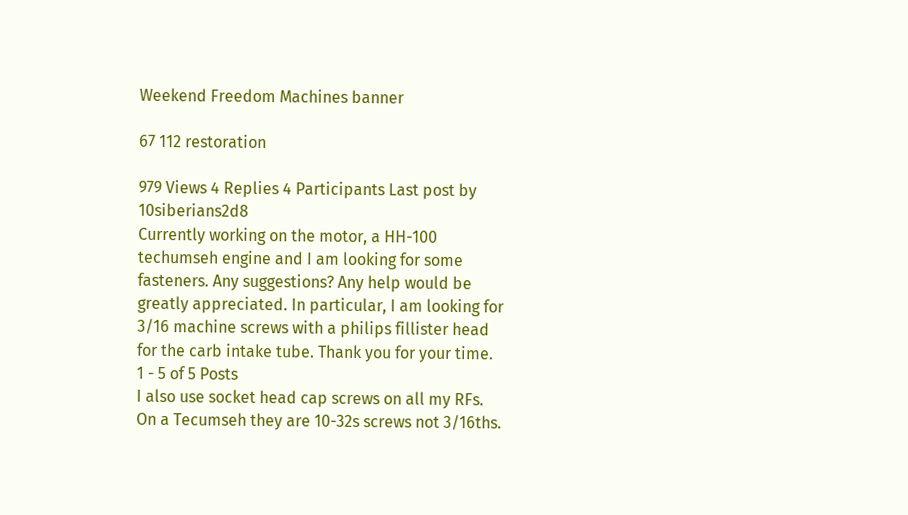Weekend Freedom Machines banner

67 112 restoration

979 Views 4 Replies 4 Participants Last post by  10siberians2d8
Currently working on the motor, a HH-100 techumseh engine and I am looking for some fasteners. Any suggestions? Any help would be greatly appreciated. In particular, I am looking for 3/16 machine screws with a philips fillister head for the carb intake tube. Thank you for your time.
1 - 5 of 5 Posts
I also use socket head cap screws on all my RFs. On a Tecumseh they are 10-32s screws not 3/16ths.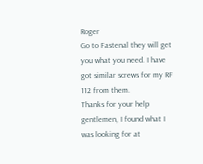Roger
Go to Fastenal they will get you what you need. I have got similar screws for my RF 112 from them.
Thanks for your help gentlemen, I found what I was looking for at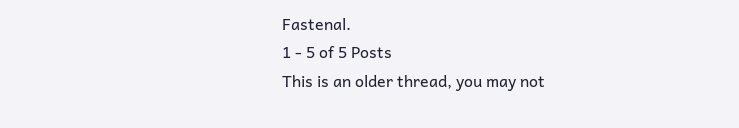Fastenal.
1 - 5 of 5 Posts
This is an older thread, you may not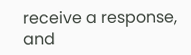receive a response, and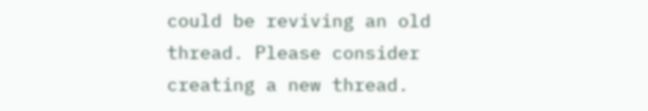could be reviving an old thread. Please consider creating a new thread.